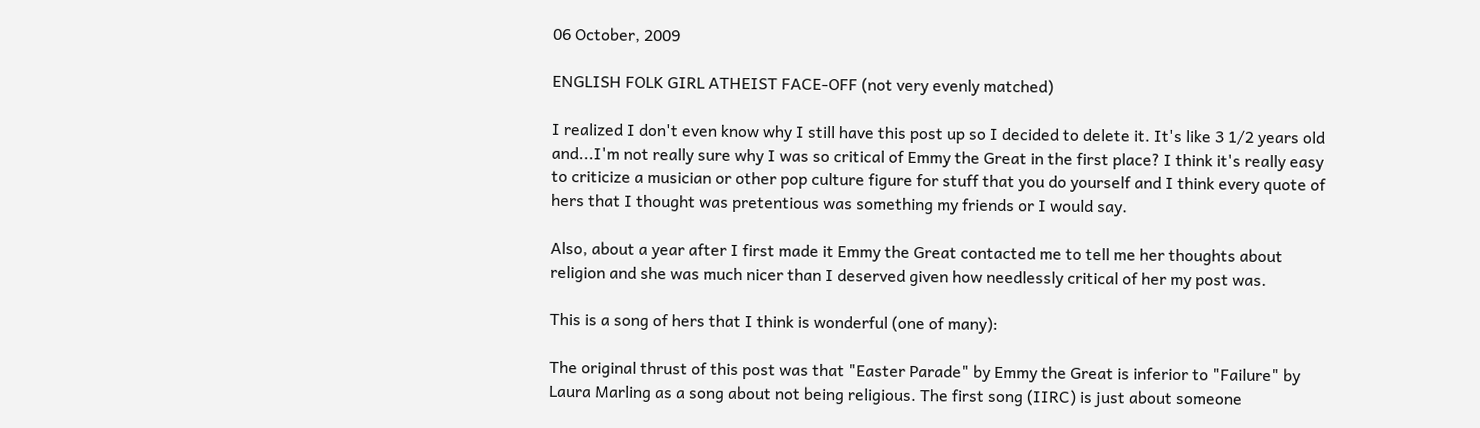06 October, 2009

ENGLISH FOLK GIRL ATHEIST FACE-OFF (not very evenly matched)

I realized I don't even know why I still have this post up so I decided to delete it. It's like 3 1/2 years old and...I'm not really sure why I was so critical of Emmy the Great in the first place? I think it's really easy to criticize a musician or other pop culture figure for stuff that you do yourself and I think every quote of hers that I thought was pretentious was something my friends or I would say.

Also, about a year after I first made it Emmy the Great contacted me to tell me her thoughts about religion and she was much nicer than I deserved given how needlessly critical of her my post was.

This is a song of hers that I think is wonderful (one of many):

The original thrust of this post was that "Easter Parade" by Emmy the Great is inferior to "Failure" by Laura Marling as a song about not being religious. The first song (IIRC) is just about someone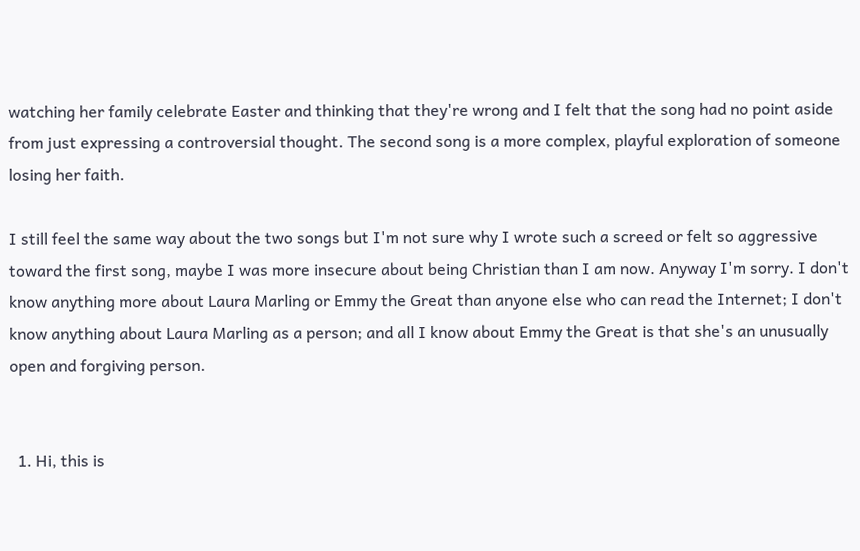watching her family celebrate Easter and thinking that they're wrong and I felt that the song had no point aside from just expressing a controversial thought. The second song is a more complex, playful exploration of someone losing her faith.

I still feel the same way about the two songs but I'm not sure why I wrote such a screed or felt so aggressive toward the first song, maybe I was more insecure about being Christian than I am now. Anyway I'm sorry. I don't know anything more about Laura Marling or Emmy the Great than anyone else who can read the Internet; I don't know anything about Laura Marling as a person; and all I know about Emmy the Great is that she's an unusually open and forgiving person.


  1. Hi, this is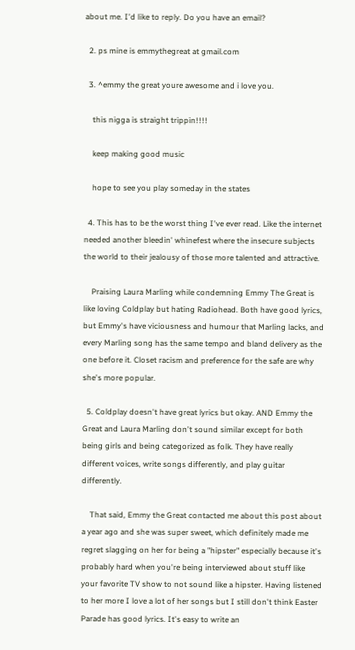about me. I'd like to reply. Do you have an email?

  2. ps mine is emmythegreat at gmail.com

  3. ^emmy the great youre awesome and i love you.

    this nigga is straight trippin!!!!

    keep making good music

    hope to see you play someday in the states

  4. This has to be the worst thing I've ever read. Like the internet needed another bleedin' whinefest where the insecure subjects the world to their jealousy of those more talented and attractive.

    Praising Laura Marling while condemning Emmy The Great is like loving Coldplay but hating Radiohead. Both have good lyrics, but Emmy's have viciousness and humour that Marling lacks, and every Marling song has the same tempo and bland delivery as the one before it. Closet racism and preference for the safe are why she's more popular.

  5. Coldplay doesn't have great lyrics but okay. AND Emmy the Great and Laura Marling don't sound similar except for both being girls and being categorized as folk. They have really different voices, write songs differently, and play guitar differently.

    That said, Emmy the Great contacted me about this post about a year ago and she was super sweet, which definitely made me regret slagging on her for being a "hipster" especially because it's probably hard when you're being interviewed about stuff like your favorite TV show to not sound like a hipster. Having listened to her more I love a lot of her songs but I still don't think Easter Parade has good lyrics. It's easy to write an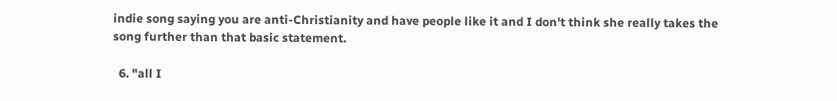indie song saying you are anti-Christianity and have people like it and I don't think she really takes the song further than that basic statement.

  6. "all I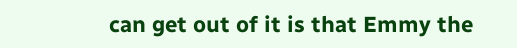can get out of it is that Emmy the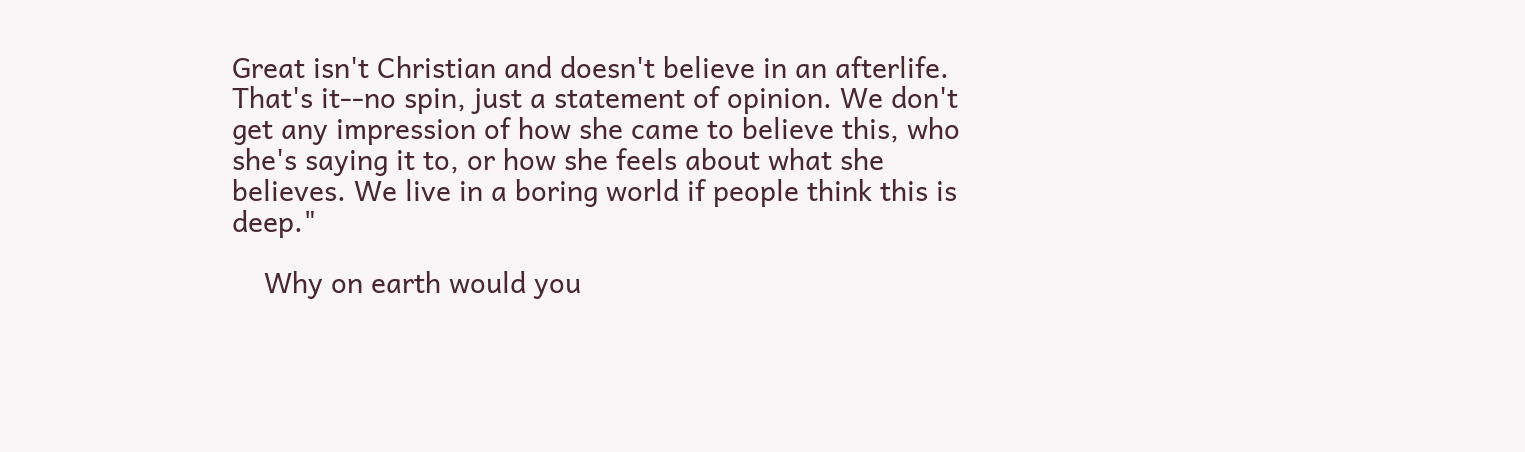Great isn't Christian and doesn't believe in an afterlife. That's it--no spin, just a statement of opinion. We don't get any impression of how she came to believe this, who she's saying it to, or how she feels about what she believes. We live in a boring world if people think this is deep."

    Why on earth would you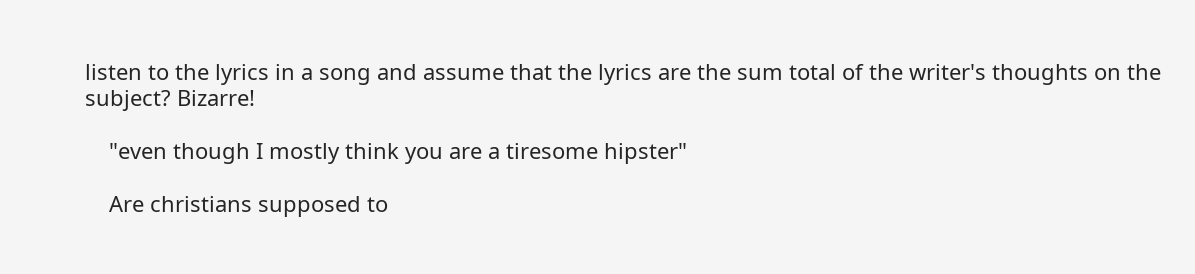listen to the lyrics in a song and assume that the lyrics are the sum total of the writer's thoughts on the subject? Bizarre!

    "even though I mostly think you are a tiresome hipster"

    Are christians supposed to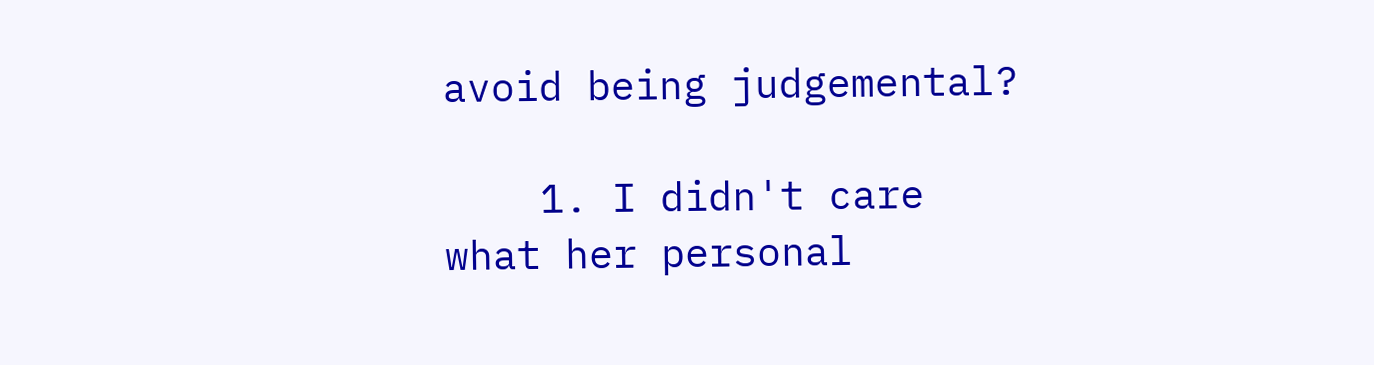avoid being judgemental?

    1. I didn't care what her personal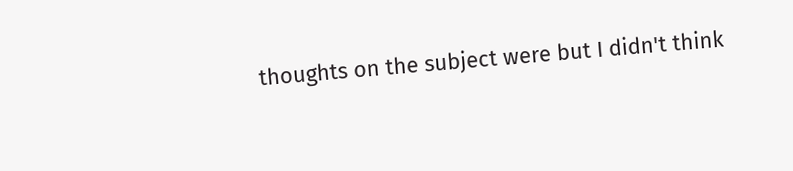thoughts on the subject were but I didn't think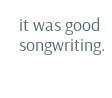it was good songwriting.